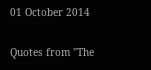01 October 2014

Quotes from "The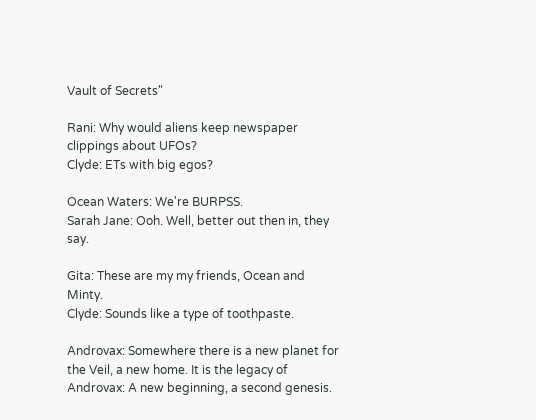Vault of Secrets"

Rani: Why would aliens keep newspaper clippings about UFOs?
Clyde: ETs with big egos?

Ocean Waters: We're BURPSS.
Sarah Jane: Ooh. Well, better out then in, they say.

Gita: These are my my friends, Ocean and Minty.
Clyde: Sounds like a type of toothpaste.

Androvax: Somewhere there is a new planet for the Veil, a new home. It is the legacy of Androvax: A new beginning, a second genesis.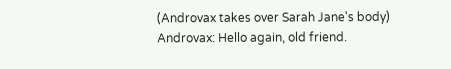(Androvax takes over Sarah Jane's body)
Androvax: Hello again, old friend.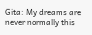Gita: My dreams are never normally this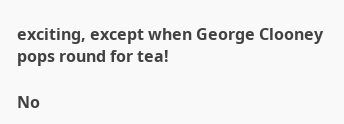exciting, except when George Clooney pops round for tea!

No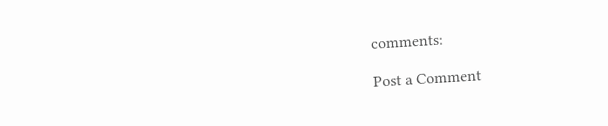comments:

Post a Comment